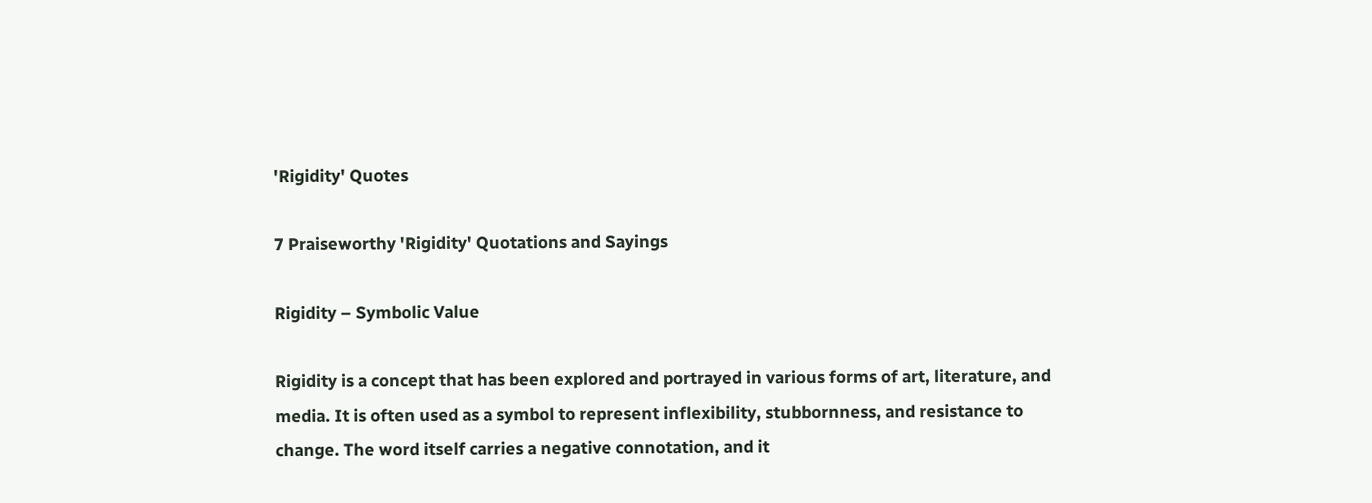'Rigidity' Quotes

7 Praiseworthy 'Rigidity' Quotations and Sayings

Rigidity – Symbolic Value

Rigidity is a concept that has been explored and portrayed in various forms of art, literature, and media. It is often used as a symbol to represent inflexibility, stubbornness, and resistance to change. The word itself carries a negative connotation, and it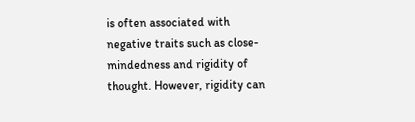is often associated with negative traits such as close-mindedness and rigidity of thought. However, rigidity can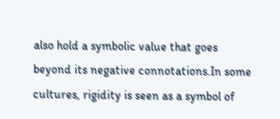also hold a symbolic value that goes beyond its negative connotations.In some cultures, rigidity is seen as a symbol of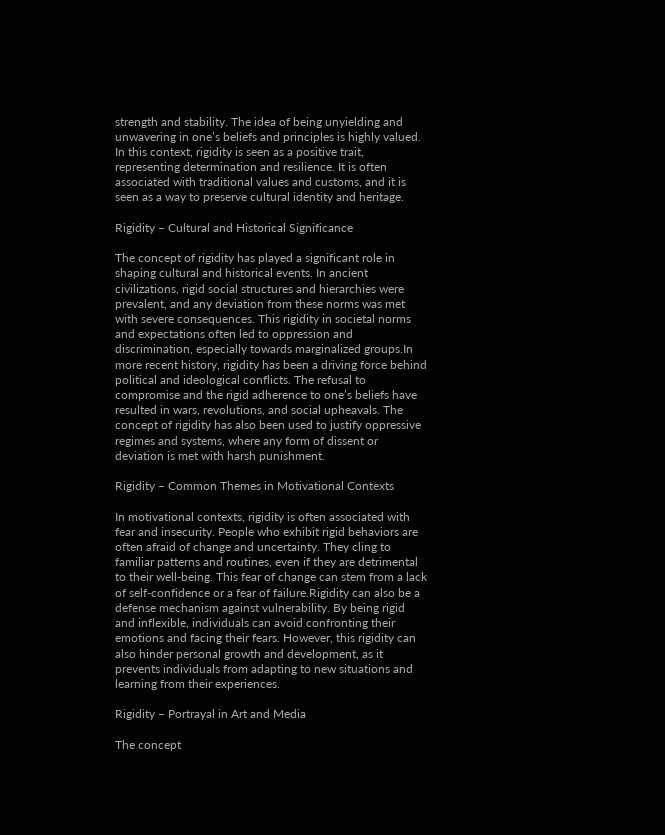strength and stability. The idea of being unyielding and unwavering in one’s beliefs and principles is highly valued. In this context, rigidity is seen as a positive trait, representing determination and resilience. It is often associated with traditional values and customs, and it is seen as a way to preserve cultural identity and heritage.

Rigidity – Cultural and Historical Significance

The concept of rigidity has played a significant role in shaping cultural and historical events. In ancient civilizations, rigid social structures and hierarchies were prevalent, and any deviation from these norms was met with severe consequences. This rigidity in societal norms and expectations often led to oppression and discrimination, especially towards marginalized groups.In more recent history, rigidity has been a driving force behind political and ideological conflicts. The refusal to compromise and the rigid adherence to one’s beliefs have resulted in wars, revolutions, and social upheavals. The concept of rigidity has also been used to justify oppressive regimes and systems, where any form of dissent or deviation is met with harsh punishment.

Rigidity – Common Themes in Motivational Contexts

In motivational contexts, rigidity is often associated with fear and insecurity. People who exhibit rigid behaviors are often afraid of change and uncertainty. They cling to familiar patterns and routines, even if they are detrimental to their well-being. This fear of change can stem from a lack of self-confidence or a fear of failure.Rigidity can also be a defense mechanism against vulnerability. By being rigid and inflexible, individuals can avoid confronting their emotions and facing their fears. However, this rigidity can also hinder personal growth and development, as it prevents individuals from adapting to new situations and learning from their experiences.

Rigidity – Portrayal in Art and Media

The concept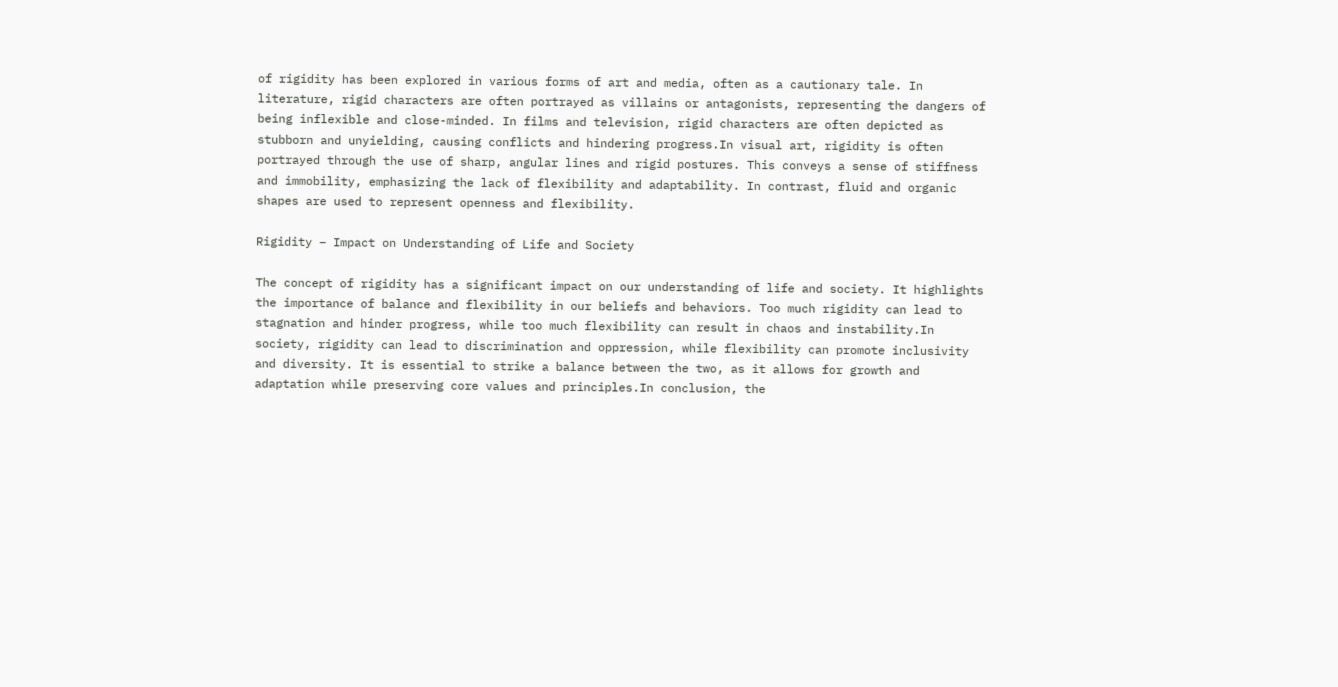of rigidity has been explored in various forms of art and media, often as a cautionary tale. In literature, rigid characters are often portrayed as villains or antagonists, representing the dangers of being inflexible and close-minded. In films and television, rigid characters are often depicted as stubborn and unyielding, causing conflicts and hindering progress.In visual art, rigidity is often portrayed through the use of sharp, angular lines and rigid postures. This conveys a sense of stiffness and immobility, emphasizing the lack of flexibility and adaptability. In contrast, fluid and organic shapes are used to represent openness and flexibility.

Rigidity – Impact on Understanding of Life and Society

The concept of rigidity has a significant impact on our understanding of life and society. It highlights the importance of balance and flexibility in our beliefs and behaviors. Too much rigidity can lead to stagnation and hinder progress, while too much flexibility can result in chaos and instability.In society, rigidity can lead to discrimination and oppression, while flexibility can promote inclusivity and diversity. It is essential to strike a balance between the two, as it allows for growth and adaptation while preserving core values and principles.In conclusion, the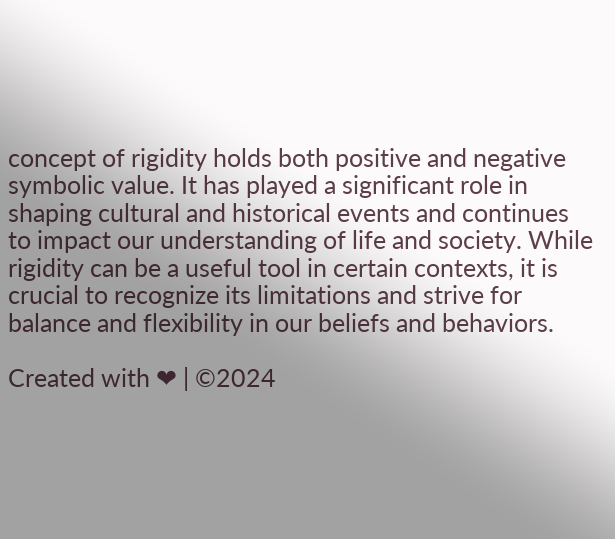concept of rigidity holds both positive and negative symbolic value. It has played a significant role in shaping cultural and historical events and continues to impact our understanding of life and society. While rigidity can be a useful tool in certain contexts, it is crucial to recognize its limitations and strive for balance and flexibility in our beliefs and behaviors.

Created with ❤ | ©2024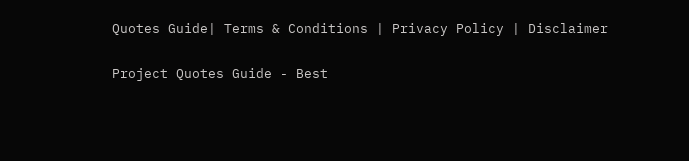Quotes Guide| Terms & Conditions | Privacy Policy | Disclaimer

Project Quotes Guide - Best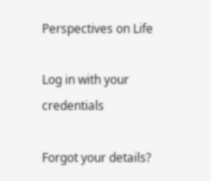Perspectives on Life

Log in with your credentials

Forgot your details?